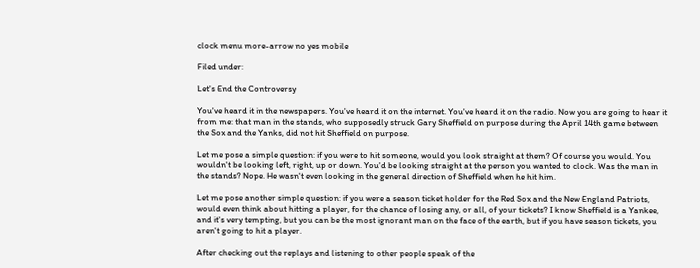clock menu more-arrow no yes mobile

Filed under:

Let's End the Controversy

You've heard it in the newspapers. You've heard it on the internet. You've heard it on the radio. Now you are going to hear it from me: that man in the stands, who supposedly struck Gary Sheffield on purpose during the April 14th game between the Sox and the Yanks, did not hit Sheffield on purpose.

Let me pose a simple question: if you were to hit someone, would you look straight at them? Of course you would. You wouldn't be looking left, right, up or down. You'd be looking straight at the person you wanted to clock. Was the man in the stands? Nope. He wasn't even looking in the general direction of Sheffield when he hit him.

Let me pose another simple question: if you were a season ticket holder for the Red Sox and the New England Patriots, would even think about hitting a player, for the chance of losing any, or all, of your tickets? I know Sheffield is a Yankee, and it's very tempting, but you can be the most ignorant man on the face of the earth, but if you have season tickets, you aren't going to hit a player.

After checking out the replays and listening to other people speak of the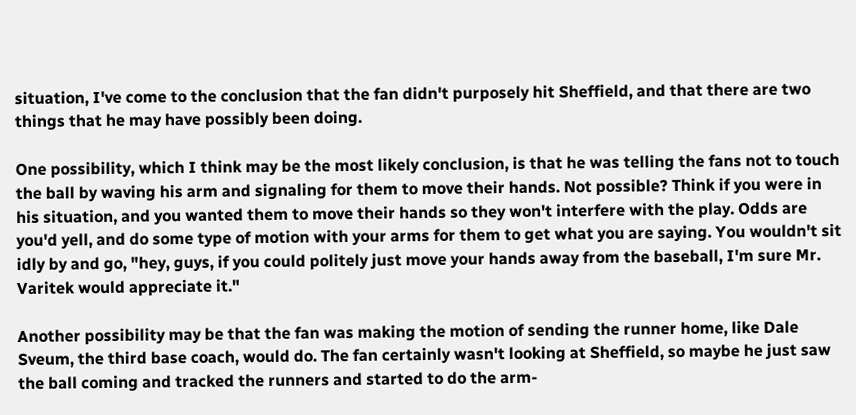situation, I've come to the conclusion that the fan didn't purposely hit Sheffield, and that there are two things that he may have possibly been doing.

One possibility, which I think may be the most likely conclusion, is that he was telling the fans not to touch the ball by waving his arm and signaling for them to move their hands. Not possible? Think if you were in his situation, and you wanted them to move their hands so they won't interfere with the play. Odds are you'd yell, and do some type of motion with your arms for them to get what you are saying. You wouldn't sit idly by and go, "hey, guys, if you could politely just move your hands away from the baseball, I'm sure Mr. Varitek would appreciate it."

Another possibility may be that the fan was making the motion of sending the runner home, like Dale Sveum, the third base coach, would do. The fan certainly wasn't looking at Sheffield, so maybe he just saw the ball coming and tracked the runners and started to do the arm-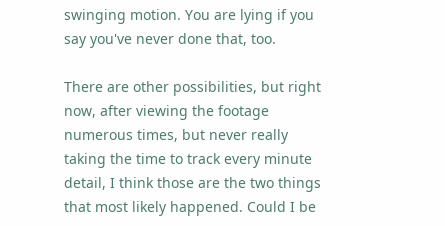swinging motion. You are lying if you say you've never done that, too.

There are other possibilities, but right now, after viewing the footage numerous times, but never really taking the time to track every minute detail, I think those are the two things that most likely happened. Could I be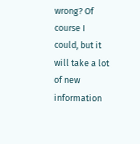wrong? Of course I could, but it will take a lot of new information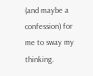(and maybe a confession) for me to sway my thinking.